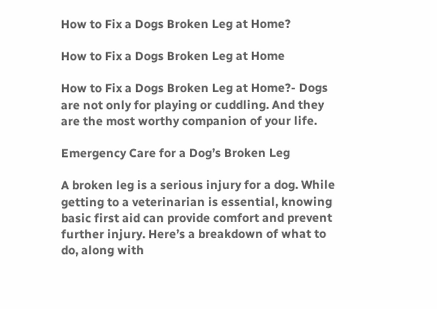How to Fix a Dogs Broken Leg at Home?

How to Fix a Dogs Broken Leg at Home

How to Fix a Dogs Broken Leg at Home?- Dogs are not only for playing or cuddling. And they are the most worthy companion of your life.

Emergency Care for a Dog’s Broken Leg

A broken leg is a serious injury for a dog. While getting to a veterinarian is essential, knowing basic first aid can provide comfort and prevent further injury. Here’s a breakdown of what to do, along with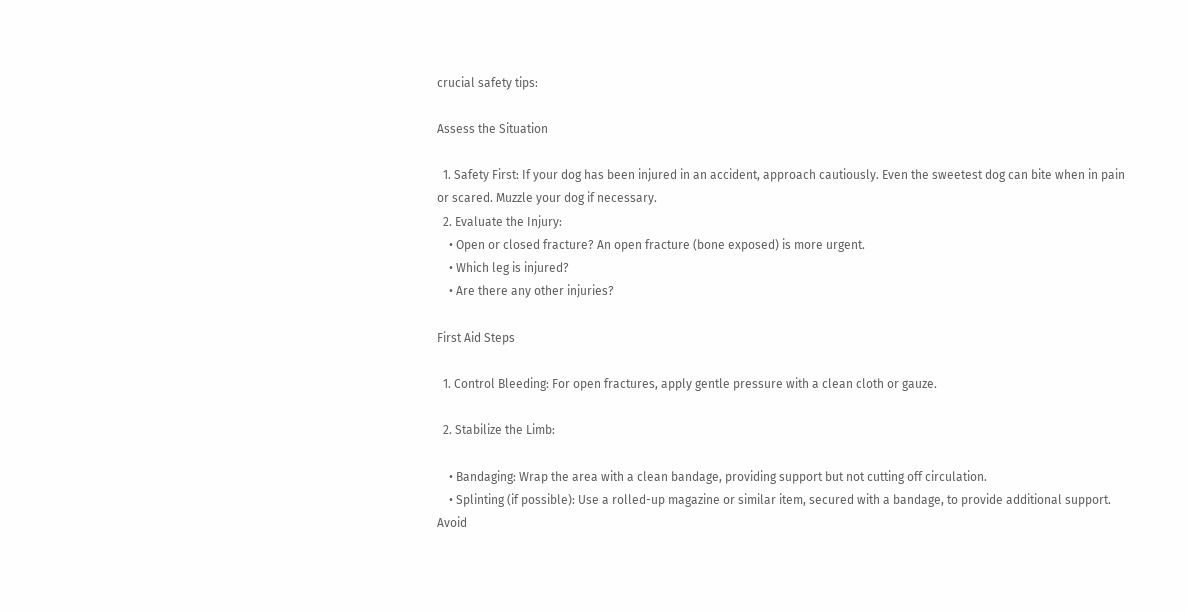crucial safety tips:

Assess the Situation

  1. Safety First: If your dog has been injured in an accident, approach cautiously. Even the sweetest dog can bite when in pain or scared. Muzzle your dog if necessary.
  2. Evaluate the Injury:
    • Open or closed fracture? An open fracture (bone exposed) is more urgent.
    • Which leg is injured?
    • Are there any other injuries?

First Aid Steps

  1. Control Bleeding: For open fractures, apply gentle pressure with a clean cloth or gauze.

  2. Stabilize the Limb:

    • Bandaging: Wrap the area with a clean bandage, providing support but not cutting off circulation.
    • Splinting (if possible): Use a rolled-up magazine or similar item, secured with a bandage, to provide additional support. Avoid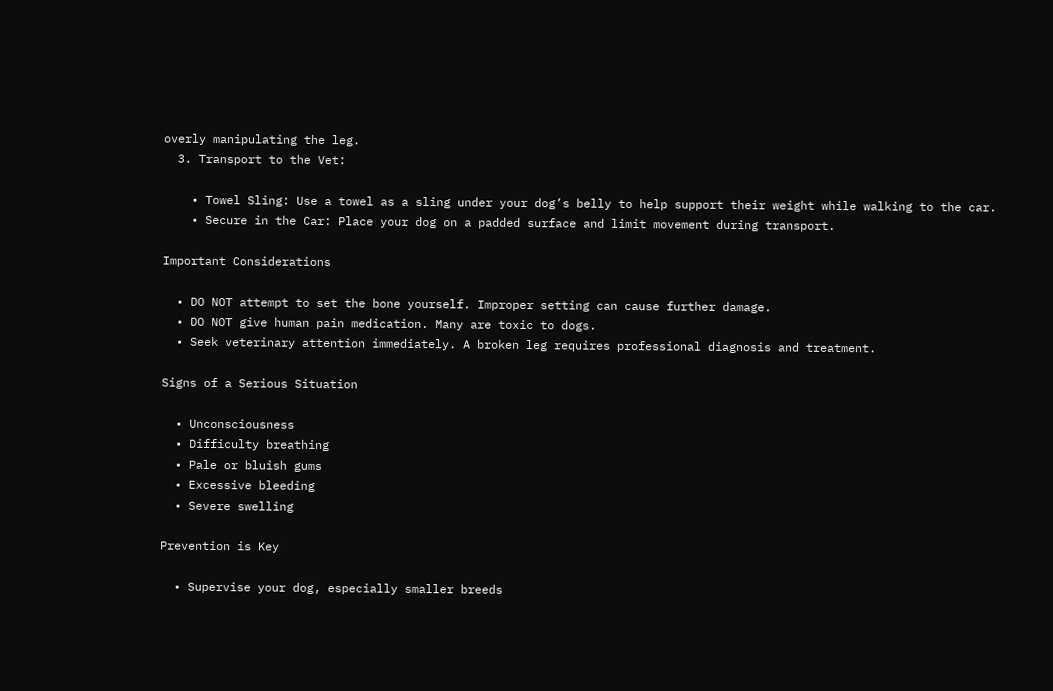overly manipulating the leg.
  3. Transport to the Vet:

    • Towel Sling: Use a towel as a sling under your dog’s belly to help support their weight while walking to the car.
    • Secure in the Car: Place your dog on a padded surface and limit movement during transport.

Important Considerations

  • DO NOT attempt to set the bone yourself. Improper setting can cause further damage.
  • DO NOT give human pain medication. Many are toxic to dogs.
  • Seek veterinary attention immediately. A broken leg requires professional diagnosis and treatment.

Signs of a Serious Situation

  • Unconsciousness
  • Difficulty breathing
  • Pale or bluish gums
  • Excessive bleeding
  • Severe swelling

Prevention is Key

  • Supervise your dog, especially smaller breeds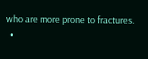who are more prone to fractures.
  •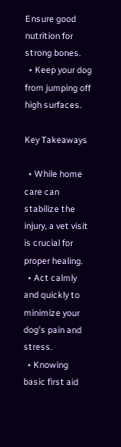Ensure good nutrition for strong bones.
  • Keep your dog from jumping off high surfaces.

Key Takeaways

  • While home care can stabilize the injury, a vet visit is crucial for proper healing.
  • Act calmly and quickly to minimize your dog’s pain and stress.
  • Knowing basic first aid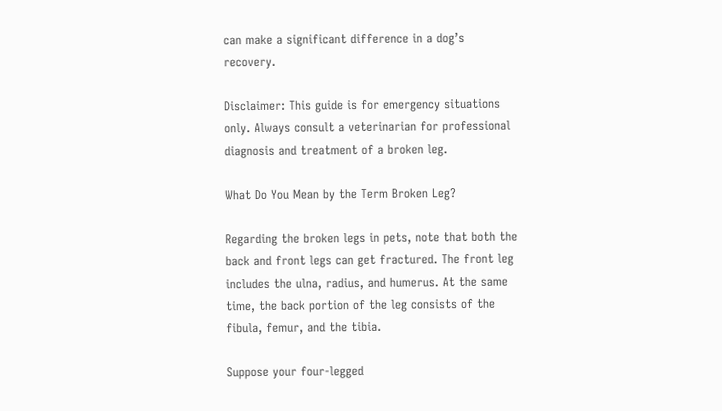can make a significant difference in a dog’s recovery.

Disclaimer: This guide is for emergency situations only. Always consult a veterinarian for professional diagnosis and treatment of a broken leg.

What Do You Mean by the Term Broken Leg?

Regarding the broken legs in pets, note that both the back and front legs can get fractured. The front leg includes the ulna, radius, and humerus. At the same time, the back portion of the leg consists of the fibula, femur, and the tibia.

Suppose your four-legged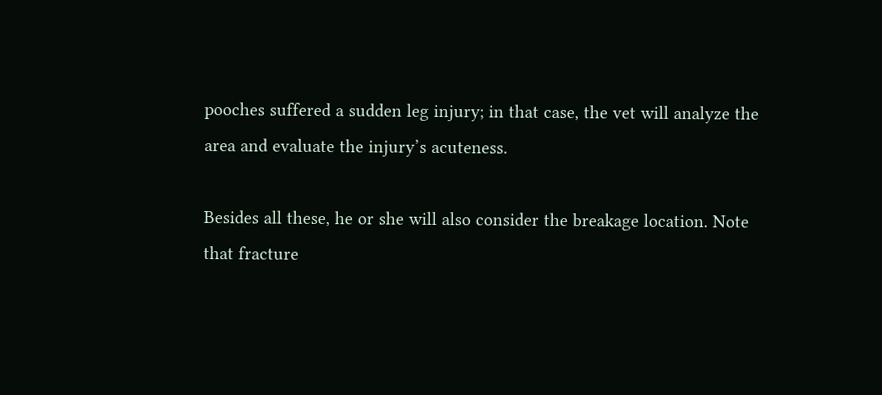pooches suffered a sudden leg injury; in that case, the vet will analyze the area and evaluate the injury’s acuteness.

Besides all these, he or she will also consider the breakage location. Note that fracture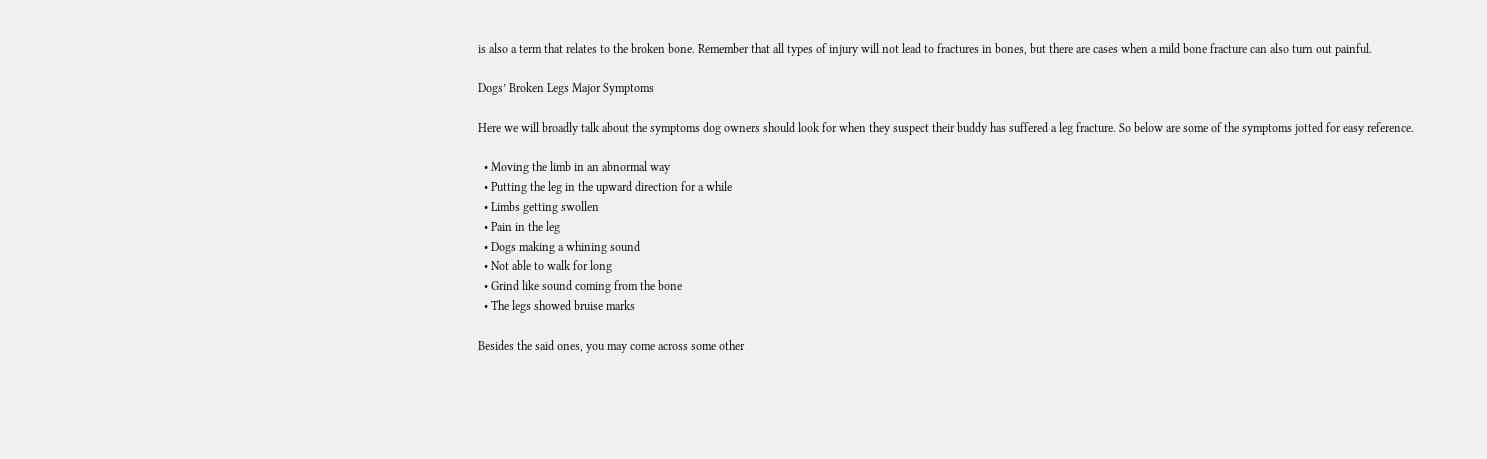is also a term that relates to the broken bone. Remember that all types of injury will not lead to fractures in bones, but there are cases when a mild bone fracture can also turn out painful.

Dogs’ Broken Legs Major Symptoms

Here we will broadly talk about the symptoms dog owners should look for when they suspect their buddy has suffered a leg fracture. So below are some of the symptoms jotted for easy reference.

  • Moving the limb in an abnormal way
  • Putting the leg in the upward direction for a while
  • Limbs getting swollen
  • Pain in the leg
  • Dogs making a whining sound
  • Not able to walk for long
  • Grind like sound coming from the bone
  • The legs showed bruise marks

Besides the said ones, you may come across some other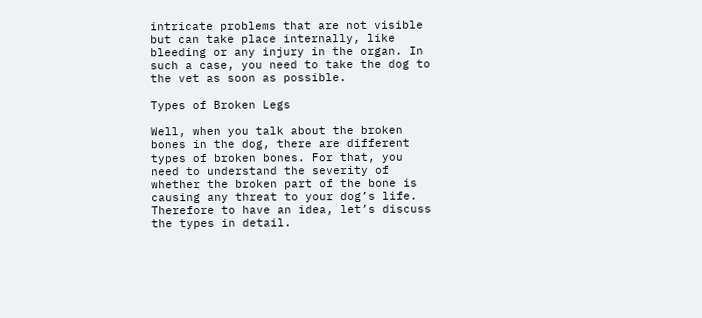intricate problems that are not visible but can take place internally, like bleeding or any injury in the organ. In such a case, you need to take the dog to the vet as soon as possible.

Types of Broken Legs

Well, when you talk about the broken bones in the dog, there are different types of broken bones. For that, you need to understand the severity of whether the broken part of the bone is causing any threat to your dog’s life. Therefore to have an idea, let’s discuss the types in detail.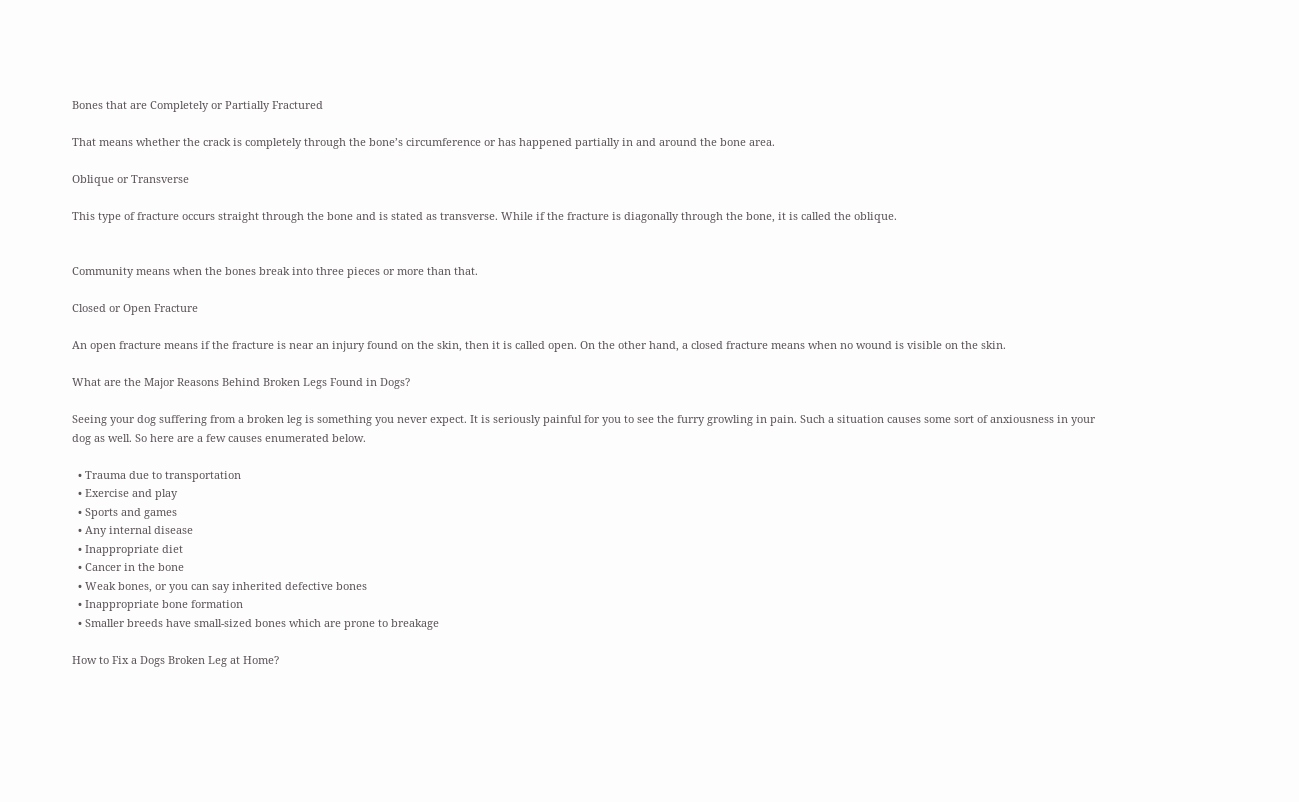Bones that are Completely or Partially Fractured

That means whether the crack is completely through the bone’s circumference or has happened partially in and around the bone area.

Oblique or Transverse

This type of fracture occurs straight through the bone and is stated as transverse. While if the fracture is diagonally through the bone, it is called the oblique.


Community means when the bones break into three pieces or more than that.

Closed or Open Fracture

An open fracture means if the fracture is near an injury found on the skin, then it is called open. On the other hand, a closed fracture means when no wound is visible on the skin.

What are the Major Reasons Behind Broken Legs Found in Dogs?

Seeing your dog suffering from a broken leg is something you never expect. It is seriously painful for you to see the furry growling in pain. Such a situation causes some sort of anxiousness in your dog as well. So here are a few causes enumerated below.

  • Trauma due to transportation
  • Exercise and play
  • Sports and games
  • Any internal disease
  • Inappropriate diet
  • Cancer in the bone
  • Weak bones, or you can say inherited defective bones
  • Inappropriate bone formation
  • Smaller breeds have small-sized bones which are prone to breakage

How to Fix a Dogs Broken Leg at Home?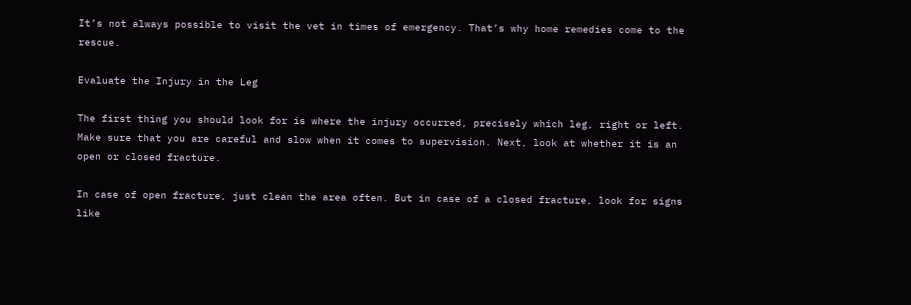It’s not always possible to visit the vet in times of emergency. That’s why home remedies come to the rescue.

Evaluate the Injury in the Leg

The first thing you should look for is where the injury occurred, precisely which leg, right or left. Make sure that you are careful and slow when it comes to supervision. Next, look at whether it is an open or closed fracture.

In case of open fracture, just clean the area often. But in case of a closed fracture, look for signs like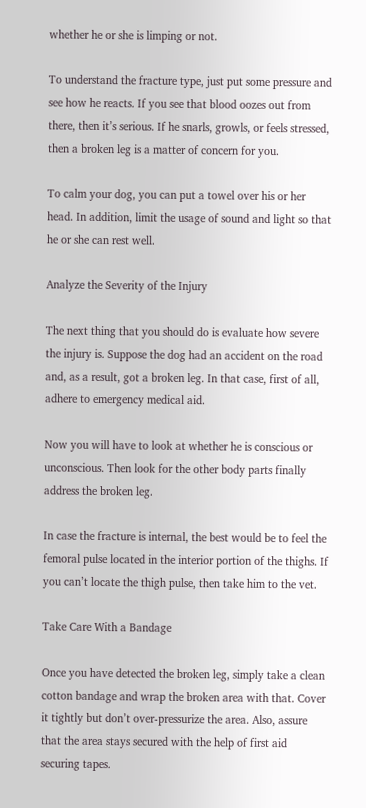whether he or she is limping or not.

To understand the fracture type, just put some pressure and see how he reacts. If you see that blood oozes out from there, then it’s serious. If he snarls, growls, or feels stressed, then a broken leg is a matter of concern for you.

To calm your dog, you can put a towel over his or her head. In addition, limit the usage of sound and light so that he or she can rest well.

Analyze the Severity of the Injury

The next thing that you should do is evaluate how severe the injury is. Suppose the dog had an accident on the road and, as a result, got a broken leg. In that case, first of all, adhere to emergency medical aid.

Now you will have to look at whether he is conscious or unconscious. Then look for the other body parts finally address the broken leg.

In case the fracture is internal, the best would be to feel the femoral pulse located in the interior portion of the thighs. If you can’t locate the thigh pulse, then take him to the vet.

Take Care With a Bandage

Once you have detected the broken leg, simply take a clean cotton bandage and wrap the broken area with that. Cover it tightly but don’t over-pressurize the area. Also, assure that the area stays secured with the help of first aid securing tapes.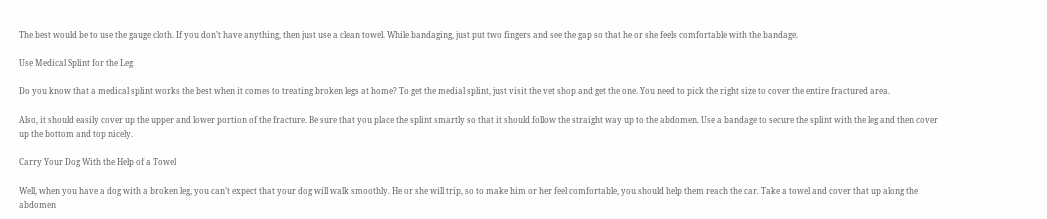The best would be to use the gauge cloth. If you don’t have anything, then just use a clean towel. While bandaging, just put two fingers and see the gap so that he or she feels comfortable with the bandage.

Use Medical Splint for the Leg

Do you know that a medical splint works the best when it comes to treating broken legs at home? To get the medial splint, just visit the vet shop and get the one. You need to pick the right size to cover the entire fractured area.

Also, it should easily cover up the upper and lower portion of the fracture. Be sure that you place the splint smartly so that it should follow the straight way up to the abdomen. Use a bandage to secure the splint with the leg and then cover up the bottom and top nicely.

Carry Your Dog With the Help of a Towel

Well, when you have a dog with a broken leg, you can’t expect that your dog will walk smoothly. He or she will trip, so to make him or her feel comfortable, you should help them reach the car. Take a towel and cover that up along the abdomen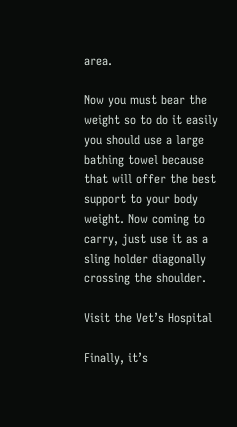area.

Now you must bear the weight so to do it easily you should use a large bathing towel because that will offer the best support to your body weight. Now coming to carry, just use it as a sling holder diagonally crossing the shoulder.

Visit the Vet’s Hospital

Finally, it’s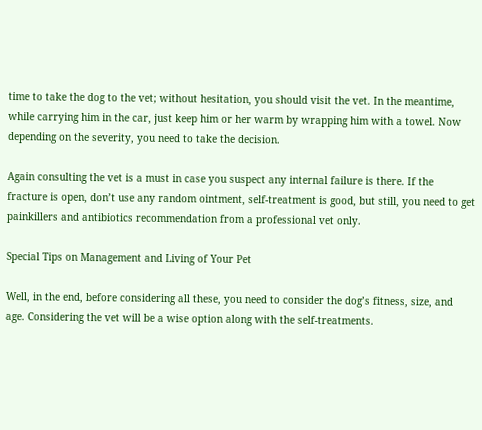time to take the dog to the vet; without hesitation, you should visit the vet. In the meantime, while carrying him in the car, just keep him or her warm by wrapping him with a towel. Now depending on the severity, you need to take the decision.

Again consulting the vet is a must in case you suspect any internal failure is there. If the fracture is open, don’t use any random ointment, self-treatment is good, but still, you need to get painkillers and antibiotics recommendation from a professional vet only.

Special Tips on Management and Living of Your Pet

Well, in the end, before considering all these, you need to consider the dog’s fitness, size, and age. Considering the vet will be a wise option along with the self-treatments.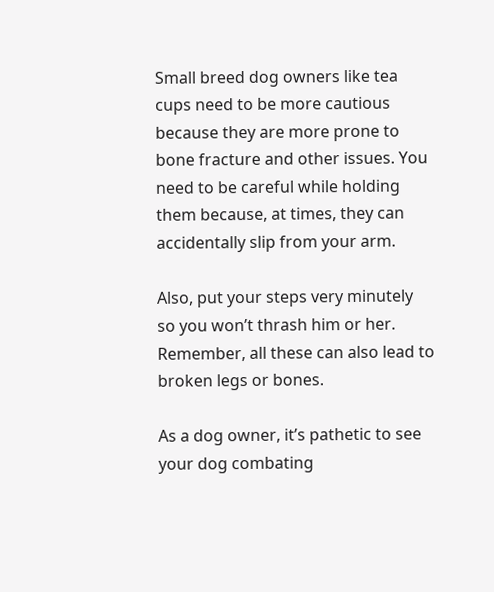Small breed dog owners like tea cups need to be more cautious because they are more prone to bone fracture and other issues. You need to be careful while holding them because, at times, they can accidentally slip from your arm.

Also, put your steps very minutely so you won’t thrash him or her. Remember, all these can also lead to broken legs or bones.

As a dog owner, it’s pathetic to see your dog combating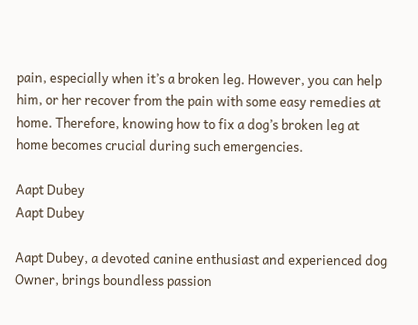pain, especially when it’s a broken leg. However, you can help him, or her recover from the pain with some easy remedies at home. Therefore, knowing how to fix a dog’s broken leg at home becomes crucial during such emergencies.

Aapt Dubey
Aapt Dubey

Aapt Dubey, a devoted canine enthusiast and experienced dog Owner, brings boundless passion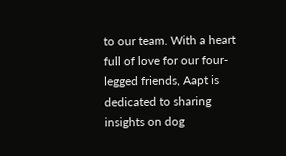to our team. With a heart full of love for our four-legged friends, Aapt is dedicated to sharing insights on dog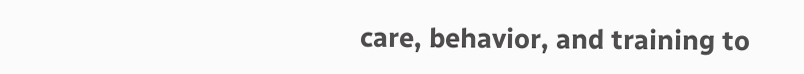care, behavior, and training to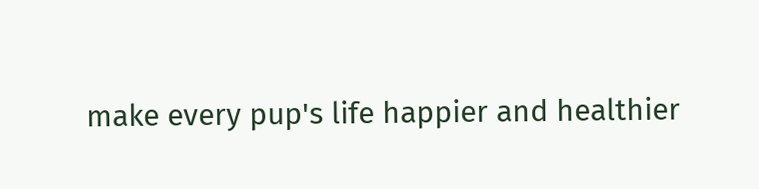make every pup's life happier and healthier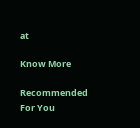at

Know More

Recommended For You